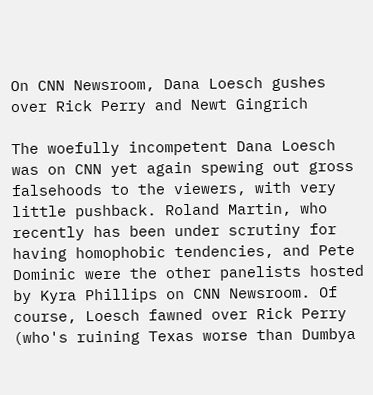On CNN Newsroom, Dana Loesch gushes over Rick Perry and Newt Gingrich

The woefully incompetent Dana Loesch was on CNN yet again spewing out gross falsehoods to the viewers, with very little pushback. Roland Martin, who recently has been under scrutiny for having homophobic tendencies, and Pete Dominic were the other panelists hosted by Kyra Phillips on CNN Newsroom. Of course, Loesch fawned over Rick Perry (who's ruining Texas worse than Dumbya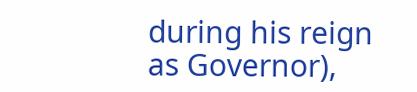during his reign as Governor),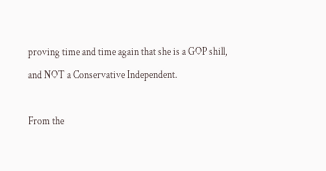proving time and time again that she is a GOP shill, and NOT a Conservative Independent.

From the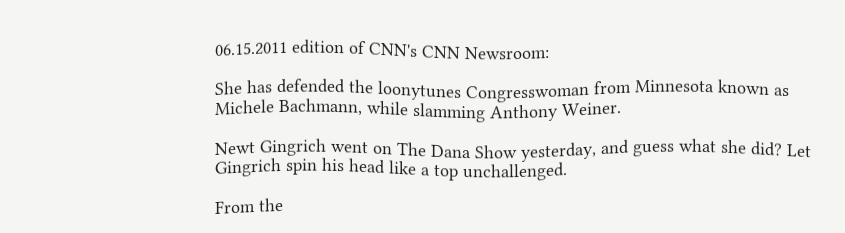06.15.2011 edition of CNN's CNN Newsroom:

She has defended the loonytunes Congresswoman from Minnesota known as Michele Bachmann, while slamming Anthony Weiner.

Newt Gingrich went on The Dana Show yesterday, and guess what she did? Let Gingrich spin his head like a top unchallenged.

From the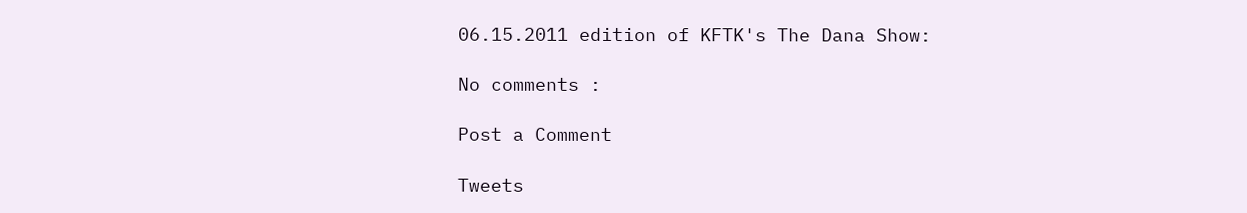06.15.2011 edition of KFTK's The Dana Show:

No comments :

Post a Comment

Tweets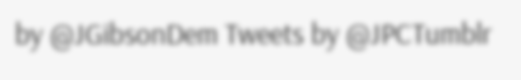by @JGibsonDem Tweets by @JPCTumblr